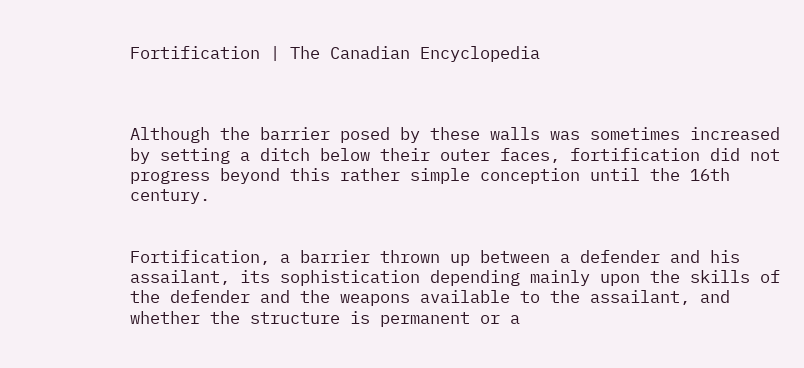Fortification | The Canadian Encyclopedia



Although the barrier posed by these walls was sometimes increased by setting a ditch below their outer faces, fortification did not progress beyond this rather simple conception until the 16th century.


Fortification, a barrier thrown up between a defender and his assailant, its sophistication depending mainly upon the skills of the defender and the weapons available to the assailant, and whether the structure is permanent or a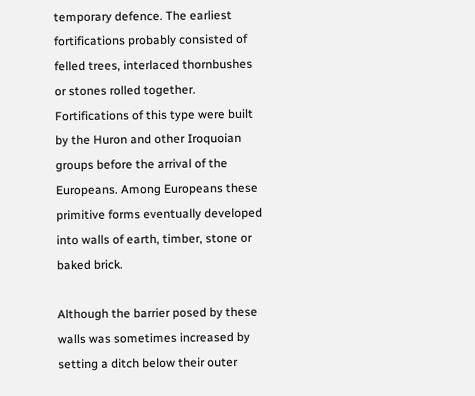temporary defence. The earliest fortifications probably consisted of felled trees, interlaced thornbushes or stones rolled together. Fortifications of this type were built by the Huron and other Iroquoian groups before the arrival of the Europeans. Among Europeans these primitive forms eventually developed into walls of earth, timber, stone or baked brick.

Although the barrier posed by these walls was sometimes increased by setting a ditch below their outer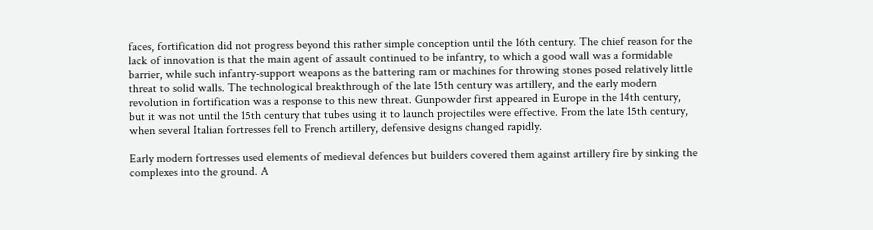faces, fortification did not progress beyond this rather simple conception until the 16th century. The chief reason for the lack of innovation is that the main agent of assault continued to be infantry, to which a good wall was a formidable barrier, while such infantry-support weapons as the battering ram or machines for throwing stones posed relatively little threat to solid walls. The technological breakthrough of the late 15th century was artillery, and the early modern revolution in fortification was a response to this new threat. Gunpowder first appeared in Europe in the 14th century, but it was not until the 15th century that tubes using it to launch projectiles were effective. From the late 15th century, when several Italian fortresses fell to French artillery, defensive designs changed rapidly.

Early modern fortresses used elements of medieval defences but builders covered them against artillery fire by sinking the complexes into the ground. A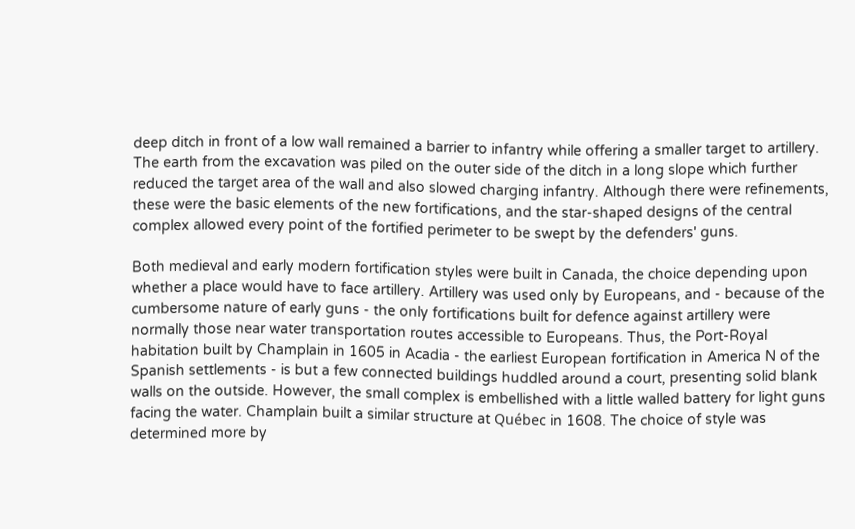deep ditch in front of a low wall remained a barrier to infantry while offering a smaller target to artillery. The earth from the excavation was piled on the outer side of the ditch in a long slope which further reduced the target area of the wall and also slowed charging infantry. Although there were refinements, these were the basic elements of the new fortifications, and the star-shaped designs of the central complex allowed every point of the fortified perimeter to be swept by the defenders' guns.

Both medieval and early modern fortification styles were built in Canada, the choice depending upon whether a place would have to face artillery. Artillery was used only by Europeans, and - because of the cumbersome nature of early guns - the only fortifications built for defence against artillery were normally those near water transportation routes accessible to Europeans. Thus, the Port-Royal habitation built by Champlain in 1605 in Acadia - the earliest European fortification in America N of the Spanish settlements - is but a few connected buildings huddled around a court, presenting solid blank walls on the outside. However, the small complex is embellished with a little walled battery for light guns facing the water. Champlain built a similar structure at Québec in 1608. The choice of style was determined more by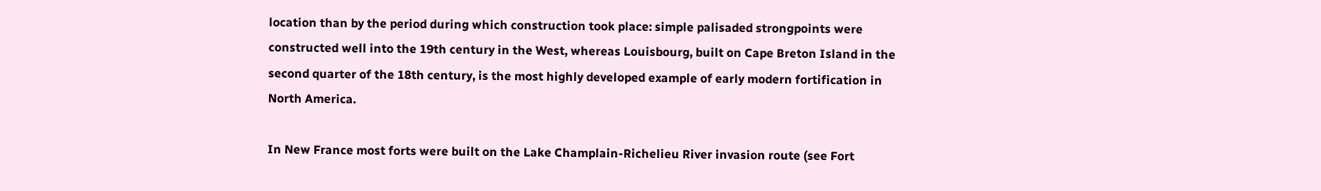location than by the period during which construction took place: simple palisaded strongpoints were constructed well into the 19th century in the West, whereas Louisbourg, built on Cape Breton Island in the second quarter of the 18th century, is the most highly developed example of early modern fortification in North America.

In New France most forts were built on the Lake Champlain-Richelieu River invasion route (see Fort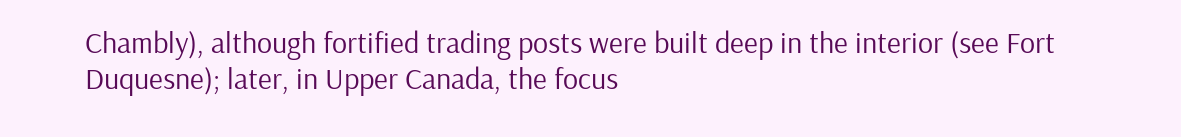Chambly), although fortified trading posts were built deep in the interior (see Fort Duquesne); later, in Upper Canada, the focus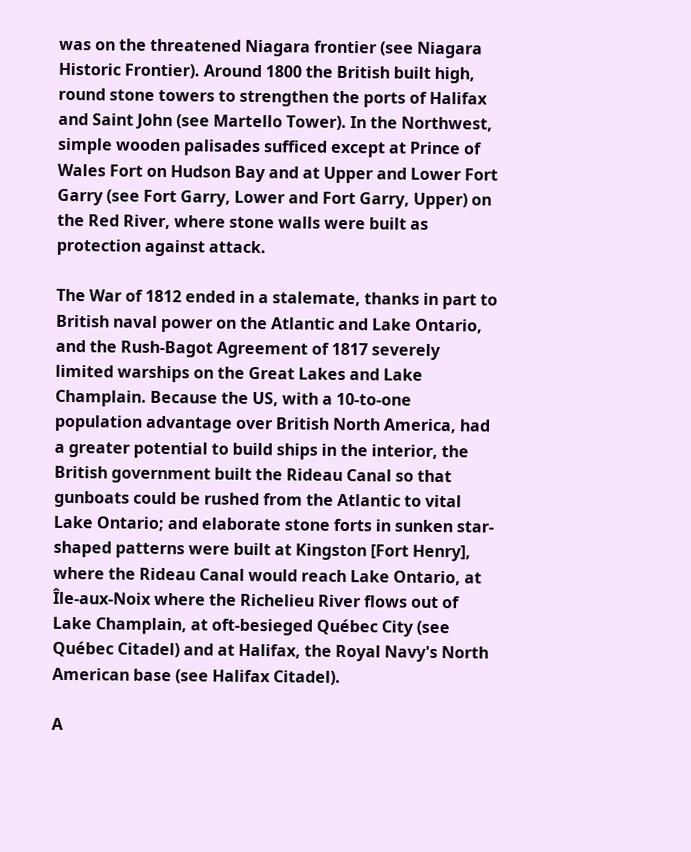was on the threatened Niagara frontier (see Niagara Historic Frontier). Around 1800 the British built high, round stone towers to strengthen the ports of Halifax and Saint John (see Martello Tower). In the Northwest, simple wooden palisades sufficed except at Prince of Wales Fort on Hudson Bay and at Upper and Lower Fort Garry (see Fort Garry, Lower and Fort Garry, Upper) on the Red River, where stone walls were built as protection against attack.

The War of 1812 ended in a stalemate, thanks in part to British naval power on the Atlantic and Lake Ontario, and the Rush-Bagot Agreement of 1817 severely limited warships on the Great Lakes and Lake Champlain. Because the US, with a 10-to-one population advantage over British North America, had a greater potential to build ships in the interior, the British government built the Rideau Canal so that gunboats could be rushed from the Atlantic to vital Lake Ontario; and elaborate stone forts in sunken star-shaped patterns were built at Kingston [Fort Henry], where the Rideau Canal would reach Lake Ontario, at Île-aux-Noix where the Richelieu River flows out of Lake Champlain, at oft-besieged Québec City (see Québec Citadel) and at Halifax, the Royal Navy's North American base (see Halifax Citadel).

A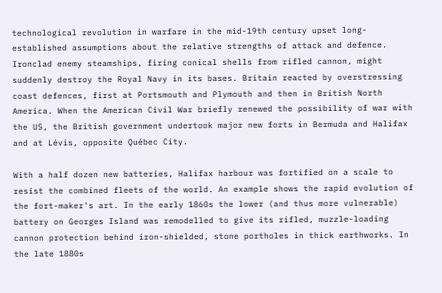technological revolution in warfare in the mid-19th century upset long-established assumptions about the relative strengths of attack and defence. Ironclad enemy steamships, firing conical shells from rifled cannon, might suddenly destroy the Royal Navy in its bases. Britain reacted by overstressing coast defences, first at Portsmouth and Plymouth and then in British North America. When the American Civil War briefly renewed the possibility of war with the US, the British government undertook major new forts in Bermuda and Halifax and at Lévis, opposite Québec City.

With a half dozen new batteries, Halifax harbour was fortified on a scale to resist the combined fleets of the world. An example shows the rapid evolution of the fort-maker's art. In the early 1860s the lower (and thus more vulnerable) battery on Georges Island was remodelled to give its rifled, muzzle-loading cannon protection behind iron-shielded, stone portholes in thick earthworks. In the late 1880s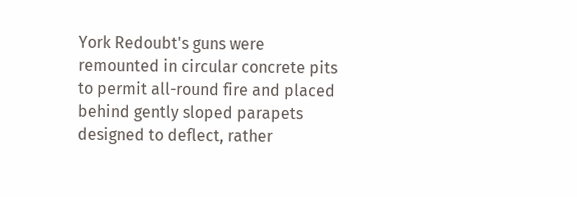York Redoubt's guns were remounted in circular concrete pits to permit all-round fire and placed behind gently sloped parapets designed to deflect, rather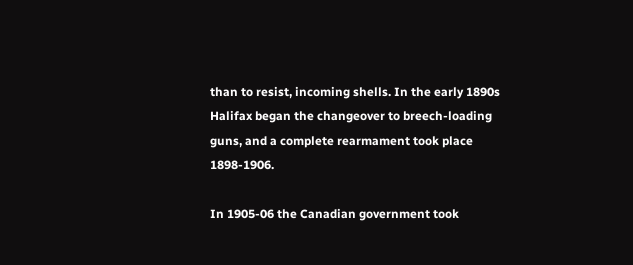than to resist, incoming shells. In the early 1890s Halifax began the changeover to breech-loading guns, and a complete rearmament took place 1898-1906.

In 1905-06 the Canadian government took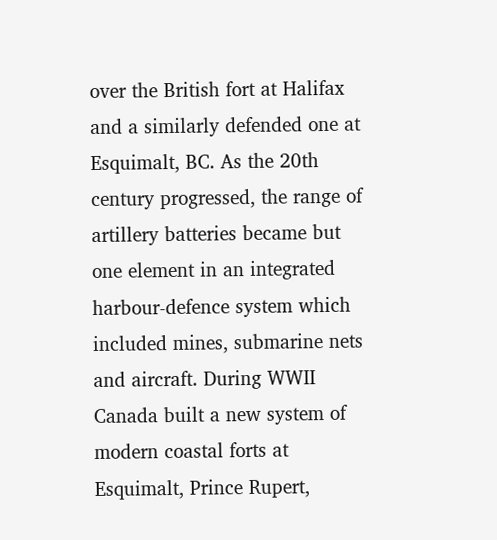over the British fort at Halifax and a similarly defended one at Esquimalt, BC. As the 20th century progressed, the range of artillery batteries became but one element in an integrated harbour-defence system which included mines, submarine nets and aircraft. During WWII Canada built a new system of modern coastal forts at Esquimalt, Prince Rupert,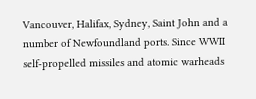Vancouver, Halifax, Sydney, Saint John and a number of Newfoundland ports. Since WWII self-propelled missiles and atomic warheads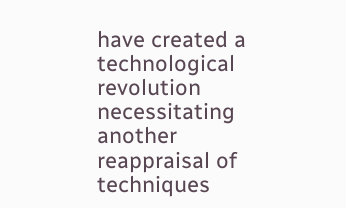have created a technological revolution necessitating another reappraisal of techniques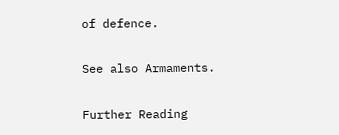of defence.

See also Armaments.

Further Reading